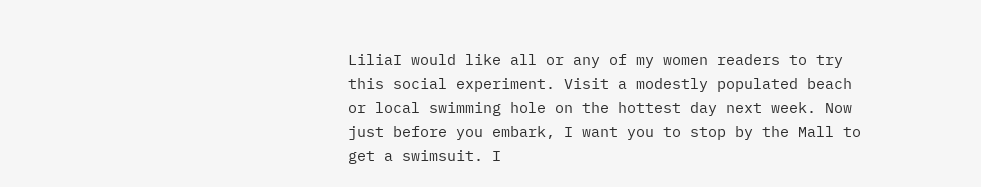LiliaI would like all or any of my women readers to try this social experiment. Visit a modestly populated beach or local swimming hole on the hottest day next week. Now just before you embark, I want you to stop by the Mall to get a swimsuit. I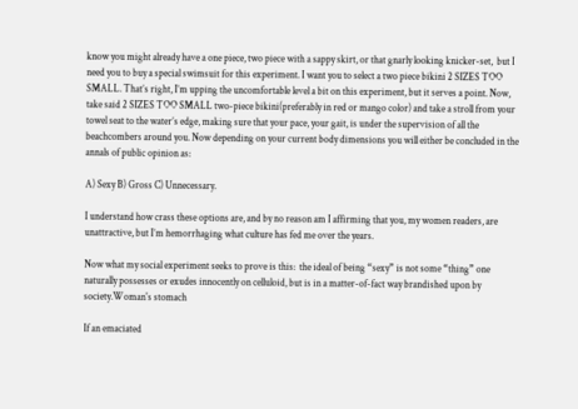know you might already have a one piece, two piece with a sappy skirt, or that gnarly looking knicker-set,  but I need you to buy a special swimsuit for this experiment. I want you to select a two piece bikini 2 SIZES TOO SMALL. That’s right, I’m upping the uncomfortable level a bit on this experiment, but it serves a point. Now, take said 2 SIZES TOO SMALL two-piece bikini(preferably in red or mango color) and take a stroll from your towel seat to the water’s edge, making sure that your pace, your gait, is under the supervision of all the beachcombers around you. Now depending on your current body dimensions you will either be concluded in the annals of public opinion as:

A) Sexy B) Gross C) Unnecessary.

I understand how crass these options are, and by no reason am I affirming that you, my women readers, are unattractive, but I’m hemorrhaging what culture has fed me over the years.

Now what my social experiment seeks to prove is this:  the ideal of being “sexy” is not some “thing” one naturally possesses or exudes innocently on celluloid, but is in a matter-of-fact way brandished upon by society.Woman's stomach

If an emaciated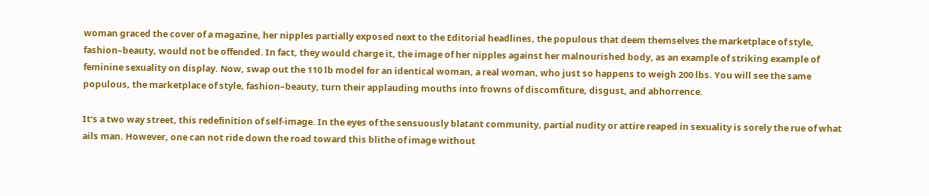woman graced the cover of a magazine, her nipples partially exposed next to the Editorial headlines, the populous that deem themselves the marketplace of style, fashion–beauty, would not be offended. In fact, they would charge it, the image of her nipples against her malnourished body, as an example of striking example of feminine sexuality on display. Now, swap out the 110 lb model for an identical woman, a real woman, who just so happens to weigh 200 lbs. You will see the same populous, the marketplace of style, fashion–beauty, turn their applauding mouths into frowns of discomfiture, disgust, and abhorrence.

It’s a two way street, this redefinition of self-image. In the eyes of the sensuously blatant community, partial nudity or attire reaped in sexuality is sorely the rue of what ails man. However, one can not ride down the road toward this blithe of image without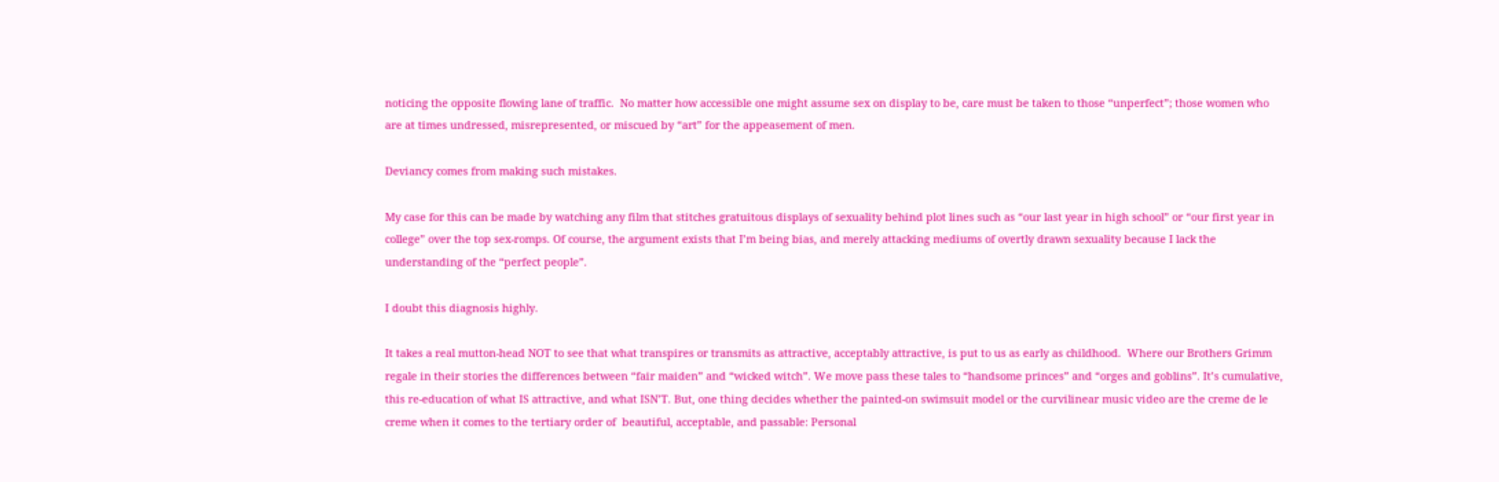noticing the opposite flowing lane of traffic.  No matter how accessible one might assume sex on display to be, care must be taken to those “unperfect”; those women who are at times undressed, misrepresented, or miscued by “art” for the appeasement of men.

Deviancy comes from making such mistakes.

My case for this can be made by watching any film that stitches gratuitous displays of sexuality behind plot lines such as “our last year in high school” or “our first year in college” over the top sex-romps. Of course, the argument exists that I’m being bias, and merely attacking mediums of overtly drawn sexuality because I lack the understanding of the “perfect people”.

I doubt this diagnosis highly.

It takes a real mutton-head NOT to see that what transpires or transmits as attractive, acceptably attractive, is put to us as early as childhood.  Where our Brothers Grimm regale in their stories the differences between “fair maiden” and “wicked witch”. We move pass these tales to “handsome princes” and “orges and goblins”. It’s cumulative, this re-education of what IS attractive, and what ISN’T. But, one thing decides whether the painted-on swimsuit model or the curvilinear music video are the creme de le creme when it comes to the tertiary order of  beautiful, acceptable, and passable: Personal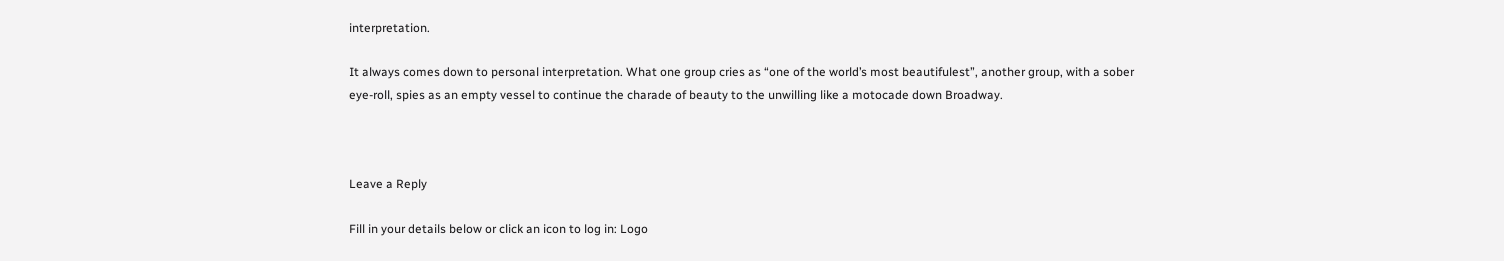interpretation.

It always comes down to personal interpretation. What one group cries as “one of the world’s most beautifulest”, another group, with a sober eye-roll, spies as an empty vessel to continue the charade of beauty to the unwilling like a motocade down Broadway.



Leave a Reply

Fill in your details below or click an icon to log in: Logo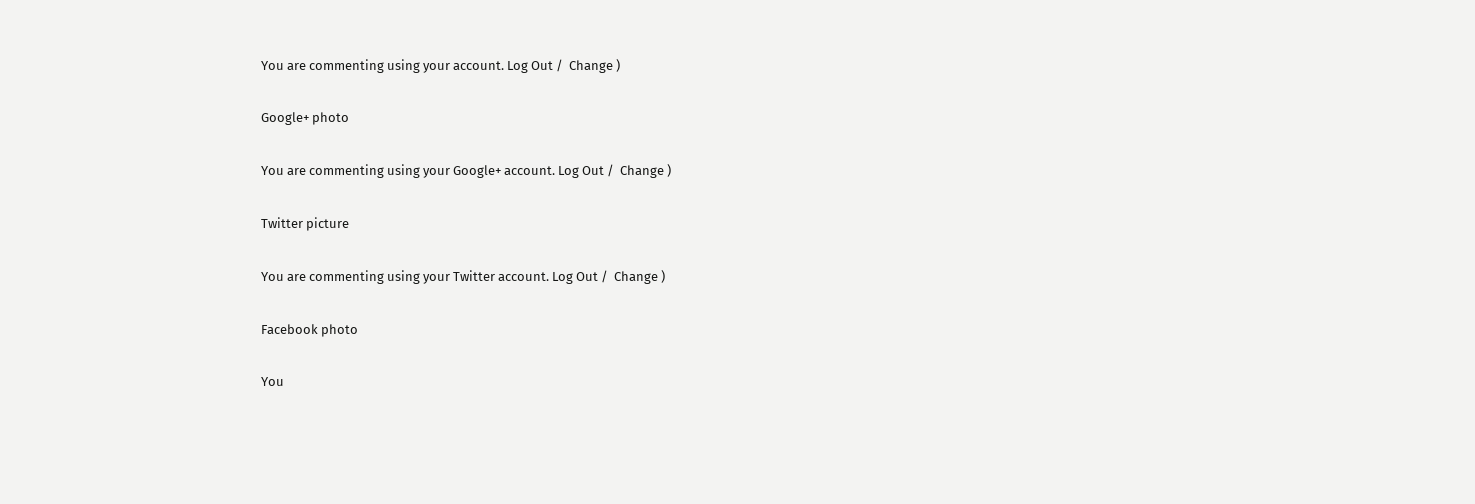You are commenting using your account. Log Out /  Change )

Google+ photo

You are commenting using your Google+ account. Log Out /  Change )

Twitter picture

You are commenting using your Twitter account. Log Out /  Change )

Facebook photo

You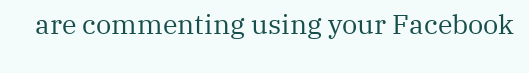are commenting using your Facebook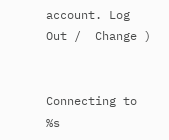account. Log Out /  Change )


Connecting to %s